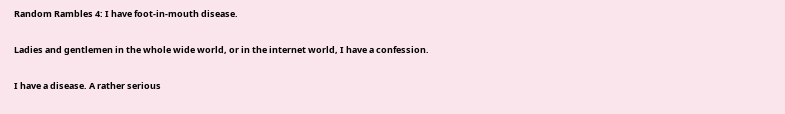Random Rambles 4: I have foot-in-mouth disease.

Ladies and gentlemen in the whole wide world, or in the internet world, I have a confession.

I have a disease. A rather serious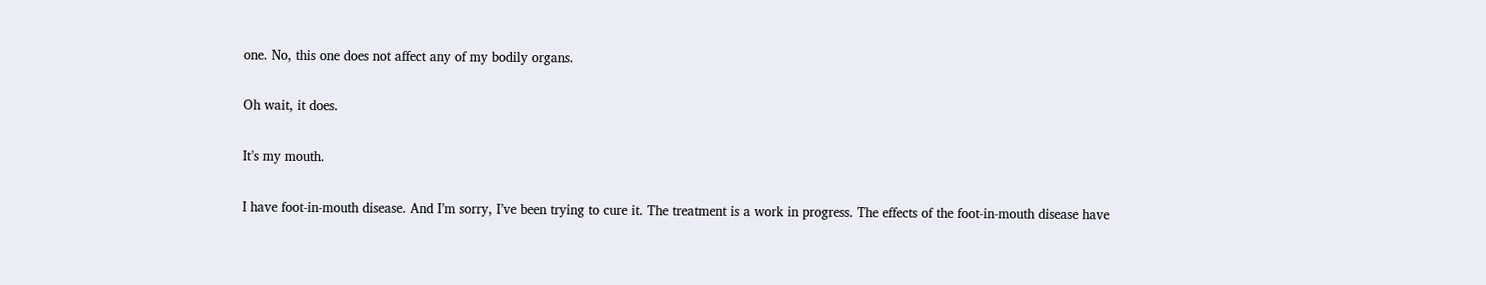one. No, this one does not affect any of my bodily organs.

Oh wait, it does.

It’s my mouth.

I have foot-in-mouth disease. And I’m sorry, I’ve been trying to cure it. The treatment is a work in progress. The effects of the foot-in-mouth disease have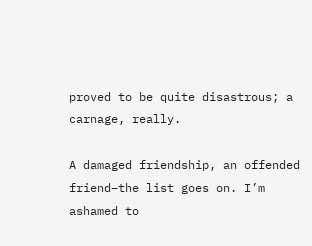proved to be quite disastrous; a carnage, really.

A damaged friendship, an offended friend–the list goes on. I’m ashamed to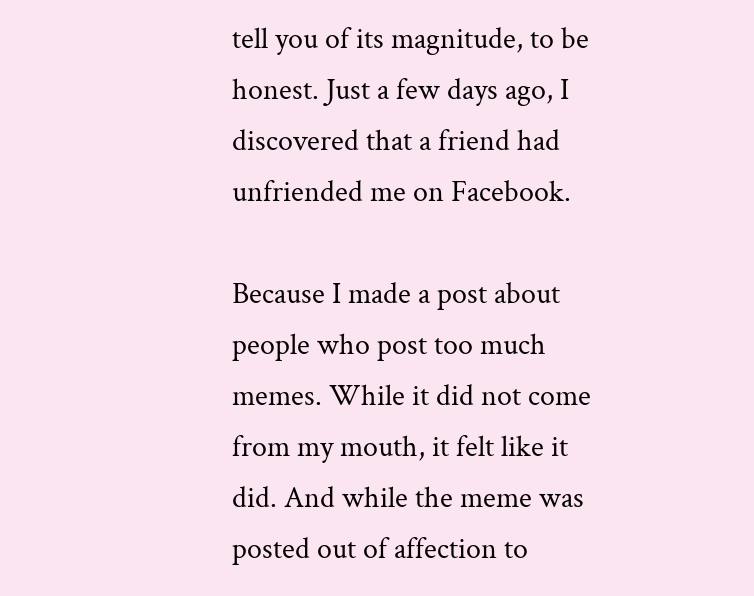tell you of its magnitude, to be honest. Just a few days ago, I discovered that a friend had unfriended me on Facebook.

Because I made a post about people who post too much memes. While it did not come from my mouth, it felt like it did. And while the meme was posted out of affection to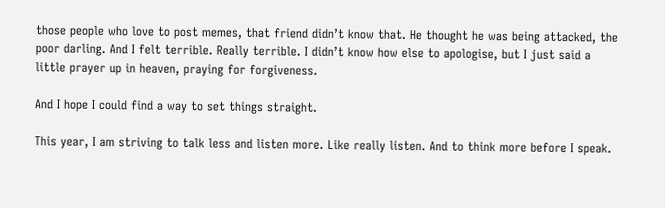those people who love to post memes, that friend didn’t know that. He thought he was being attacked, the poor darling. And I felt terrible. Really terrible. I didn’t know how else to apologise, but I just said a little prayer up in heaven, praying for forgiveness.

And I hope I could find a way to set things straight.

This year, I am striving to talk less and listen more. Like really listen. And to think more before I speak.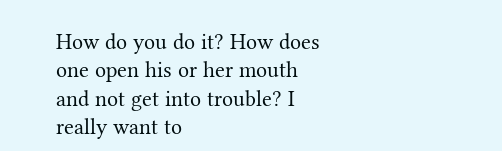How do you do it? How does one open his or her mouth and not get into trouble? I really want to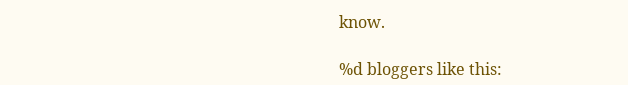know.

%d bloggers like this: